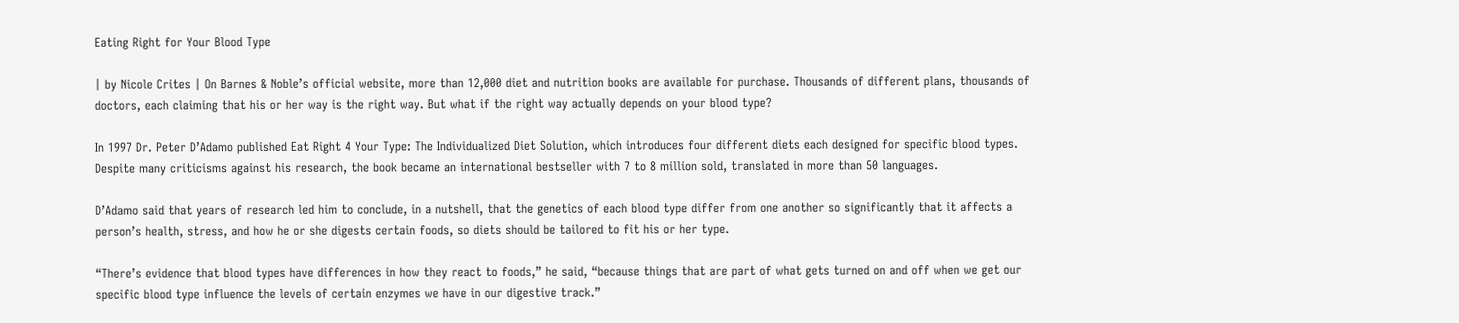Eating Right for Your Blood Type

| by Nicole Crites | On Barnes & Noble’s official website, more than 12,000 diet and nutrition books are available for purchase. Thousands of different plans, thousands of doctors, each claiming that his or her way is the right way. But what if the right way actually depends on your blood type?

In 1997 Dr. Peter D’Adamo published Eat Right 4 Your Type: The Individualized Diet Solution, which introduces four different diets each designed for specific blood types. Despite many criticisms against his research, the book became an international bestseller with 7 to 8 million sold, translated in more than 50 languages.

D’Adamo said that years of research led him to conclude, in a nutshell, that the genetics of each blood type differ from one another so significantly that it affects a person’s health, stress, and how he or she digests certain foods, so diets should be tailored to fit his or her type.

“There’s evidence that blood types have differences in how they react to foods,” he said, “because things that are part of what gets turned on and off when we get our specific blood type influence the levels of certain enzymes we have in our digestive track.”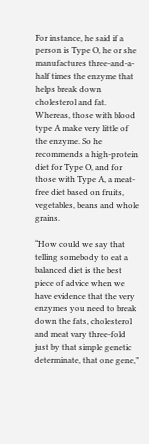For instance, he said if a person is Type O, he or she manufactures three-and-a-half times the enzyme that helps break down cholesterol and fat. Whereas, those with blood type A make very little of the enzyme. So he recommends a high-protein diet for Type O, and for those with Type A, a meat-free diet based on fruits, vegetables, beans and whole grains.

“How could we say that telling somebody to eat a balanced diet is the best piece of advice when we have evidence that the very enzymes you need to break down the fats, cholesterol and meat vary three-fold just by that simple genetic determinate, that one gene,”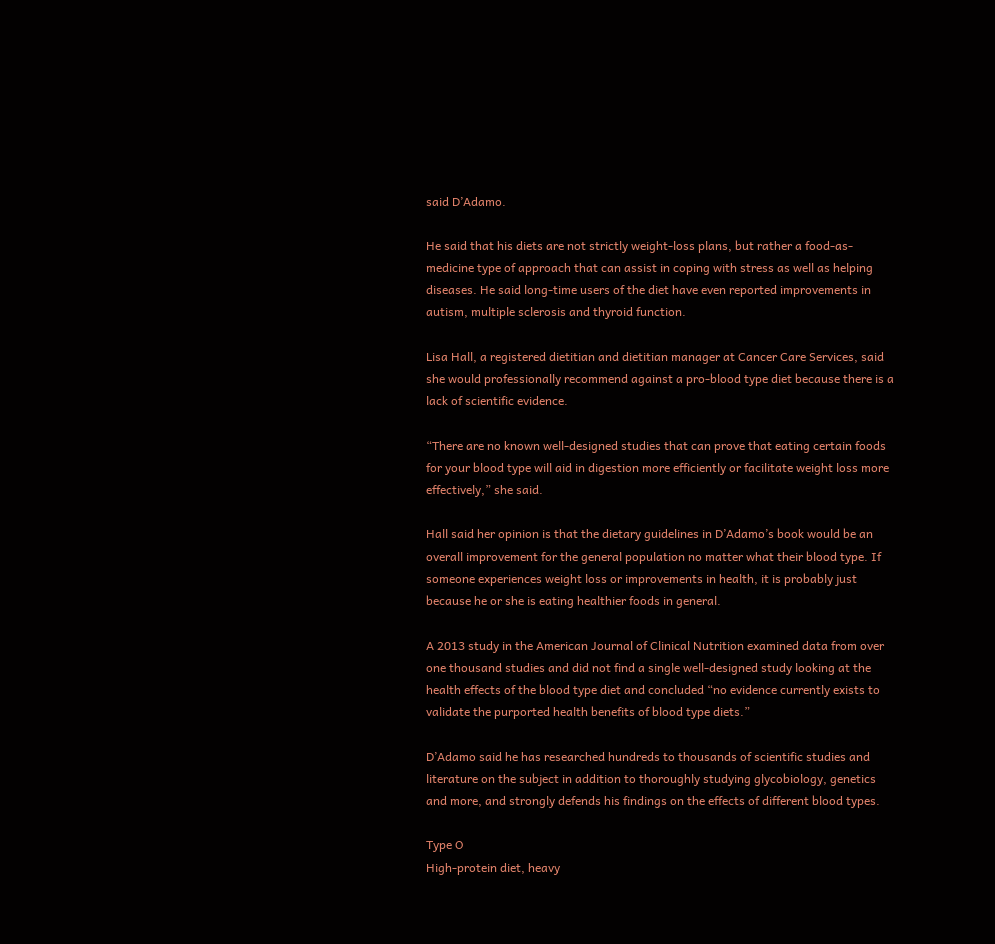said D’Adamo.

He said that his diets are not strictly weight-loss plans, but rather a food-as-medicine type of approach that can assist in coping with stress as well as helping diseases. He said long-time users of the diet have even reported improvements in autism, multiple sclerosis and thyroid function.

Lisa Hall, a registered dietitian and dietitian manager at Cancer Care Services, said she would professionally recommend against a pro-blood type diet because there is a lack of scientific evidence.

“There are no known well-designed studies that can prove that eating certain foods for your blood type will aid in digestion more efficiently or facilitate weight loss more effectively,” she said.

Hall said her opinion is that the dietary guidelines in D’Adamo’s book would be an overall improvement for the general population no matter what their blood type. If someone experiences weight loss or improvements in health, it is probably just because he or she is eating healthier foods in general.

A 2013 study in the American Journal of Clinical Nutrition examined data from over one thousand studies and did not find a single well-designed study looking at the health effects of the blood type diet and concluded “no evidence currently exists to validate the purported health benefits of blood type diets.”

D’Adamo said he has researched hundreds to thousands of scientific studies and literature on the subject in addition to thoroughly studying glycobiology, genetics and more, and strongly defends his findings on the effects of different blood types.

Type O
High-protein diet, heavy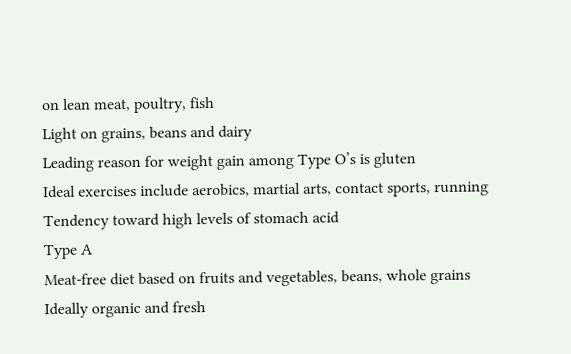on lean meat, poultry, fish
Light on grains, beans and dairy
Leading reason for weight gain among Type O’s is gluten
Ideal exercises include aerobics, martial arts, contact sports, running
Tendency toward high levels of stomach acid
Type A
Meat-free diet based on fruits and vegetables, beans, whole grains
Ideally organic and fresh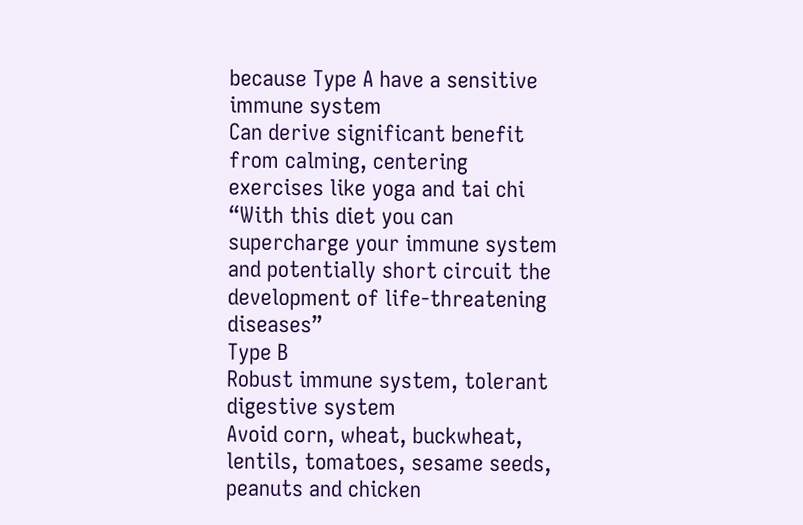because Type A have a sensitive immune system
Can derive significant benefit from calming, centering exercises like yoga and tai chi
“With this diet you can supercharge your immune system and potentially short circuit the development of life-threatening diseases”
Type B
Robust immune system, tolerant digestive system
Avoid corn, wheat, buckwheat, lentils, tomatoes, sesame seeds, peanuts and chicken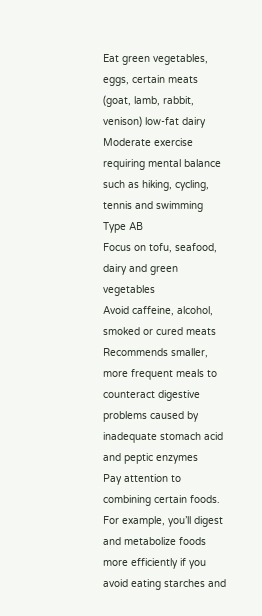Eat green vegetables, eggs, certain meats (goat, lamb, rabbit, venison) low-fat dairy
Moderate exercise requiring mental balance such as hiking, cycling, tennis and swimming
Type AB
Focus on tofu, seafood, dairy and green vegetables
Avoid caffeine, alcohol, smoked or cured meats
Recommends smaller, more frequent meals to counteract digestive problems caused by inadequate stomach acid and peptic enzymes
Pay attention to combining certain foods. For example, you’ll digest and metabolize foods more efficiently if you avoid eating starches and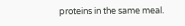proteins in the same meal.